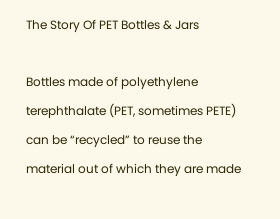The Story Of PET Bottles & Jars

Bottles made of polyethylene terephthalate (PET, sometimes PETE) can be “recycled” to reuse the material out of which they are made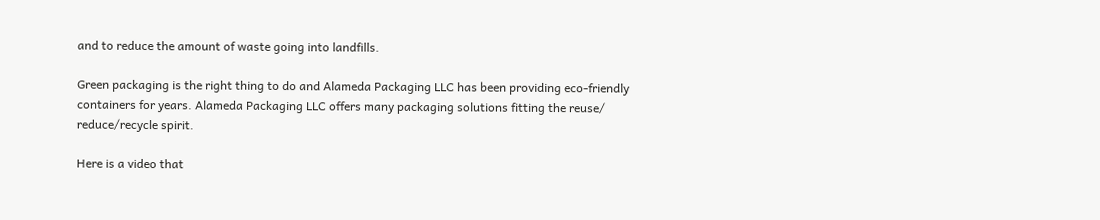and to reduce the amount of waste going into landfills.

Green packaging is the right thing to do and Alameda Packaging LLC has been providing eco-friendly containers for years. Alameda Packaging LLC offers many packaging solutions fitting the reuse/ reduce/recycle spirit.

Here is a video that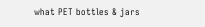what PET bottles & jars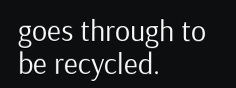goes through to be recycled.